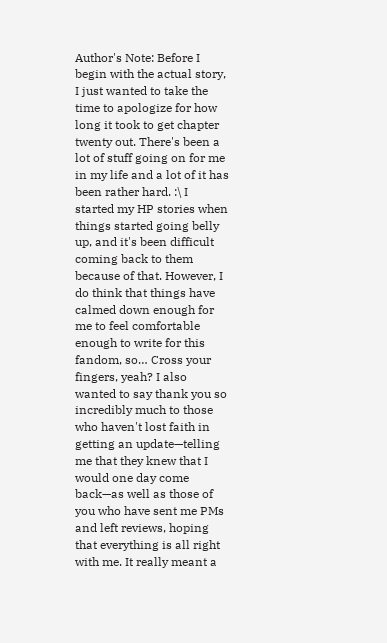Author's Note: Before I begin with the actual story, I just wanted to take the time to apologize for how long it took to get chapter twenty out. There's been a lot of stuff going on for me in my life and a lot of it has been rather hard. :\ I started my HP stories when things started going belly up, and it's been difficult coming back to them because of that. However, I do think that things have calmed down enough for me to feel comfortable enough to write for this fandom, so… Cross your fingers, yeah? I also wanted to say thank you so incredibly much to those who haven't lost faith in getting an update—telling me that they knew that I would one day come back—as well as those of you who have sent me PMs and left reviews, hoping that everything is all right with me. It really meant a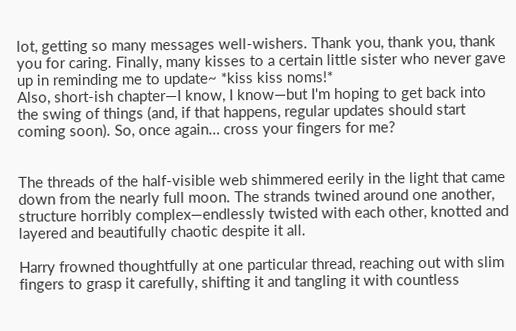lot, getting so many messages well-wishers. Thank you, thank you, thank you for caring. Finally, many kisses to a certain little sister who never gave up in reminding me to update~ *kiss kiss noms!*
Also, short-ish chapter—I know, I know—but I'm hoping to get back into the swing of things (and, if that happens, regular updates should start coming soon). So, once again… cross your fingers for me?


The threads of the half-visible web shimmered eerily in the light that came down from the nearly full moon. The strands twined around one another, structure horribly complex—endlessly twisted with each other, knotted and layered and beautifully chaotic despite it all.

Harry frowned thoughtfully at one particular thread, reaching out with slim fingers to grasp it carefully, shifting it and tangling it with countless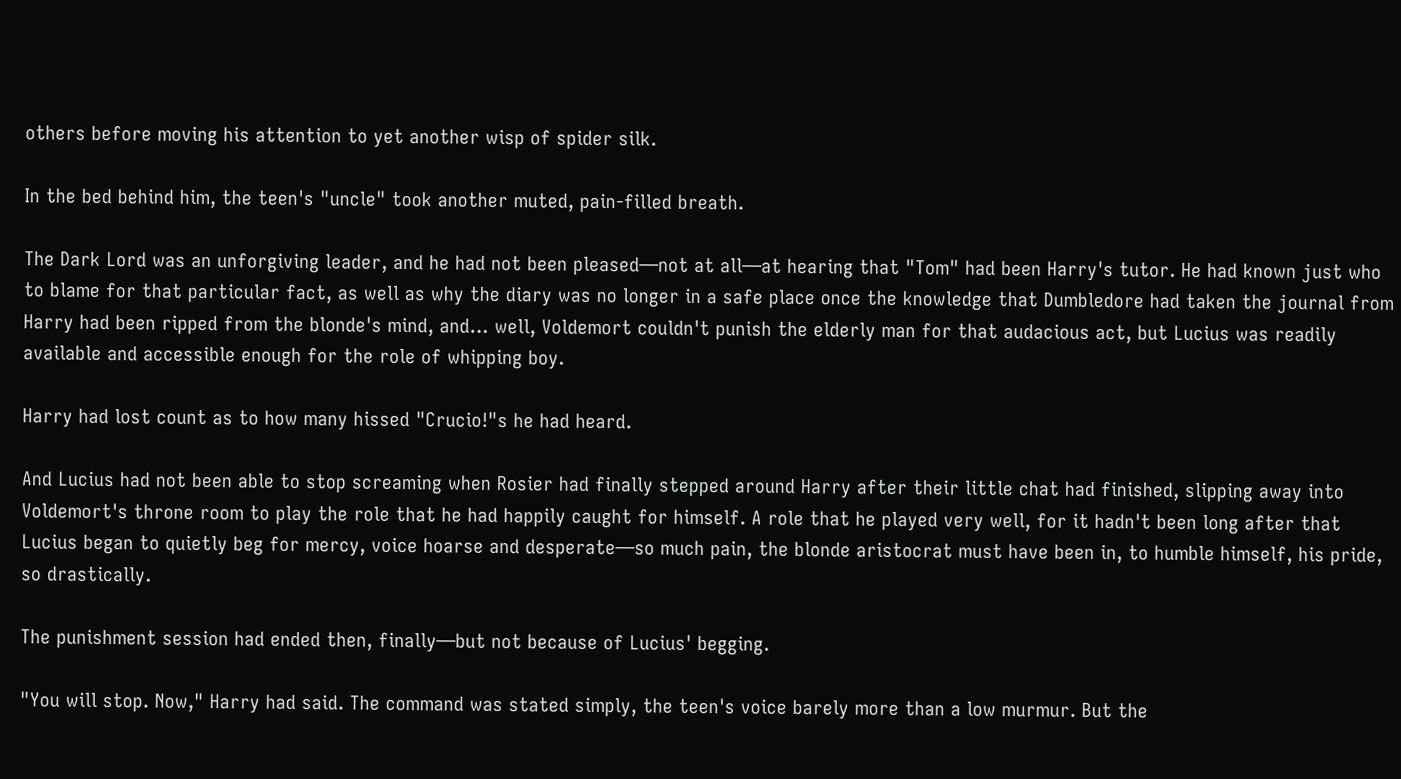others before moving his attention to yet another wisp of spider silk.

In the bed behind him, the teen's "uncle" took another muted, pain-filled breath.

The Dark Lord was an unforgiving leader, and he had not been pleased—not at all—at hearing that "Tom" had been Harry's tutor. He had known just who to blame for that particular fact, as well as why the diary was no longer in a safe place once the knowledge that Dumbledore had taken the journal from Harry had been ripped from the blonde's mind, and… well, Voldemort couldn't punish the elderly man for that audacious act, but Lucius was readily available and accessible enough for the role of whipping boy.

Harry had lost count as to how many hissed "Crucio!"s he had heard.

And Lucius had not been able to stop screaming when Rosier had finally stepped around Harry after their little chat had finished, slipping away into Voldemort's throne room to play the role that he had happily caught for himself. A role that he played very well, for it hadn't been long after that Lucius began to quietly beg for mercy, voice hoarse and desperate—so much pain, the blonde aristocrat must have been in, to humble himself, his pride, so drastically.

The punishment session had ended then, finally—but not because of Lucius' begging.

"You will stop. Now," Harry had said. The command was stated simply, the teen's voice barely more than a low murmur. But the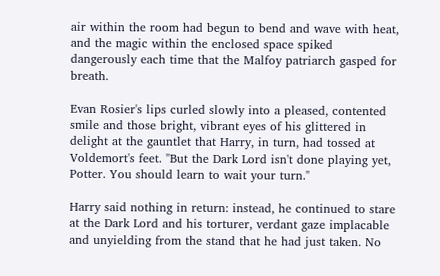air within the room had begun to bend and wave with heat, and the magic within the enclosed space spiked dangerously each time that the Malfoy patriarch gasped for breath.

Evan Rosier's lips curled slowly into a pleased, contented smile and those bright, vibrant eyes of his glittered in delight at the gauntlet that Harry, in turn, had tossed at Voldemort's feet. "But the Dark Lord isn't done playing yet, Potter. You should learn to wait your turn."

Harry said nothing in return: instead, he continued to stare at the Dark Lord and his torturer, verdant gaze implacable and unyielding from the stand that he had just taken. No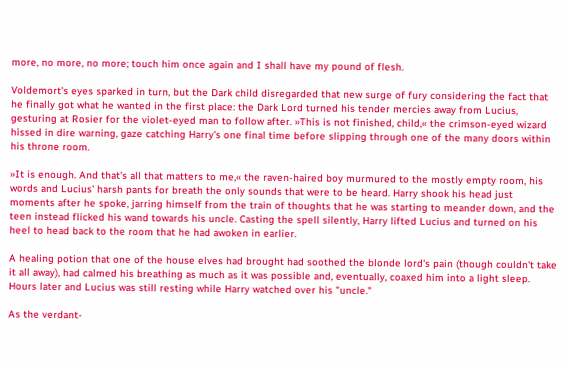more, no more, no more; touch him once again and I shall have my pound of flesh.

Voldemort's eyes sparked in turn, but the Dark child disregarded that new surge of fury considering the fact that he finally got what he wanted in the first place: the Dark Lord turned his tender mercies away from Lucius, gesturing at Rosier for the violet-eyed man to follow after. »This is not finished, child,« the crimson-eyed wizard hissed in dire warning, gaze catching Harry's one final time before slipping through one of the many doors within his throne room.

»It is enough. And that's all that matters to me,« the raven-haired boy murmured to the mostly empty room, his words and Lucius' harsh pants for breath the only sounds that were to be heard. Harry shook his head just moments after he spoke, jarring himself from the train of thoughts that he was starting to meander down, and the teen instead flicked his wand towards his uncle. Casting the spell silently, Harry lifted Lucius and turned on his heel to head back to the room that he had awoken in earlier.

A healing potion that one of the house elves had brought had soothed the blonde lord's pain (though couldn't take it all away), had calmed his breathing as much as it was possible and, eventually, coaxed him into a light sleep. Hours later and Lucius was still resting while Harry watched over his "uncle."

As the verdant-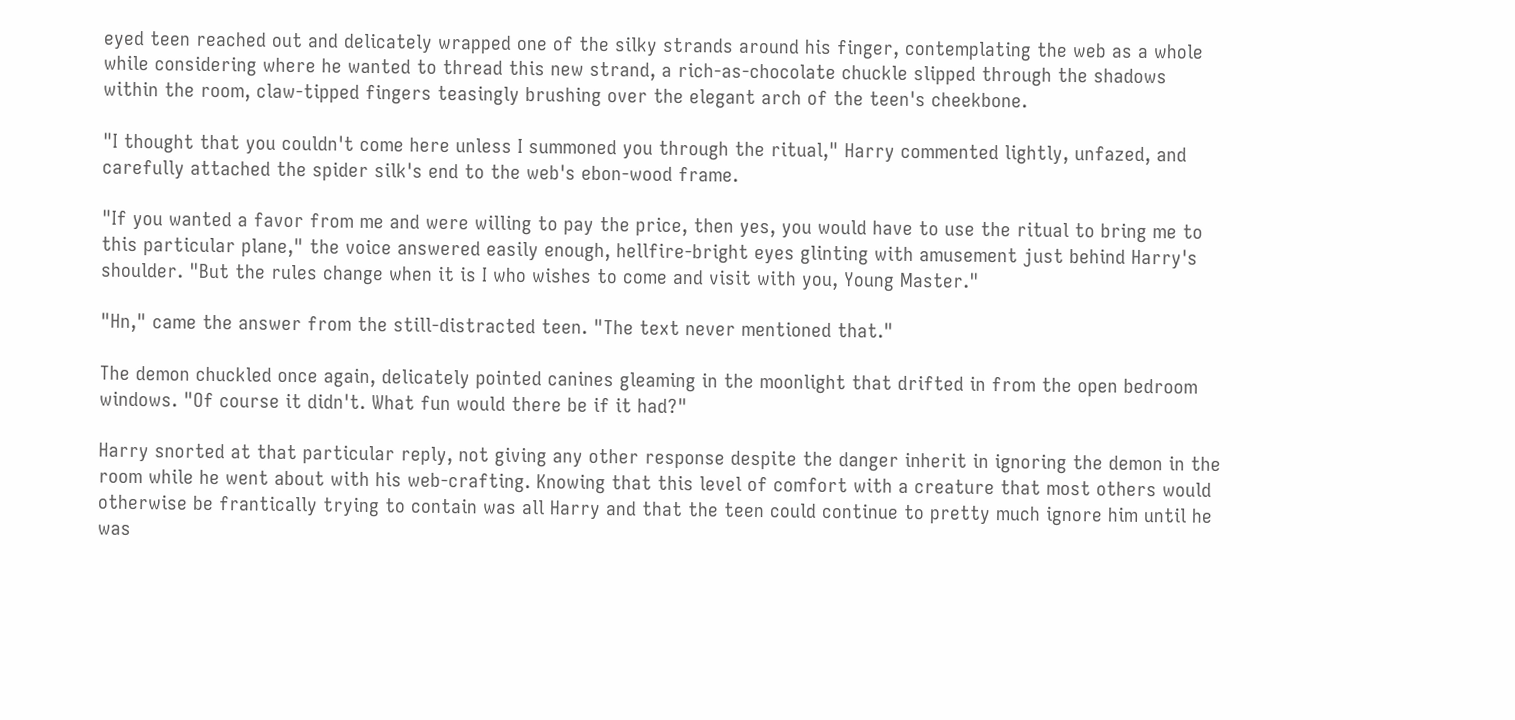eyed teen reached out and delicately wrapped one of the silky strands around his finger, contemplating the web as a whole while considering where he wanted to thread this new strand, a rich-as-chocolate chuckle slipped through the shadows within the room, claw-tipped fingers teasingly brushing over the elegant arch of the teen's cheekbone.

"I thought that you couldn't come here unless I summoned you through the ritual," Harry commented lightly, unfazed, and carefully attached the spider silk's end to the web's ebon-wood frame.

"If you wanted a favor from me and were willing to pay the price, then yes, you would have to use the ritual to bring me to this particular plane," the voice answered easily enough, hellfire-bright eyes glinting with amusement just behind Harry's shoulder. "But the rules change when it is I who wishes to come and visit with you, Young Master."

"Hn," came the answer from the still-distracted teen. "The text never mentioned that."

The demon chuckled once again, delicately pointed canines gleaming in the moonlight that drifted in from the open bedroom windows. "Of course it didn't. What fun would there be if it had?"

Harry snorted at that particular reply, not giving any other response despite the danger inherit in ignoring the demon in the room while he went about with his web-crafting. Knowing that this level of comfort with a creature that most others would otherwise be frantically trying to contain was all Harry and that the teen could continue to pretty much ignore him until he was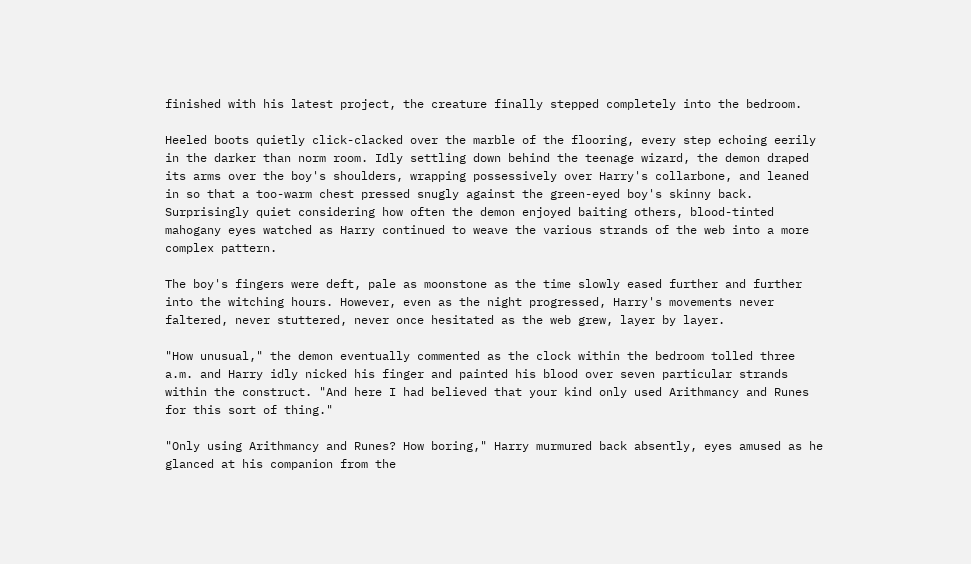finished with his latest project, the creature finally stepped completely into the bedroom.

Heeled boots quietly click-clacked over the marble of the flooring, every step echoing eerily in the darker than norm room. Idly settling down behind the teenage wizard, the demon draped its arms over the boy's shoulders, wrapping possessively over Harry's collarbone, and leaned in so that a too-warm chest pressed snugly against the green-eyed boy's skinny back. Surprisingly quiet considering how often the demon enjoyed baiting others, blood-tinted mahogany eyes watched as Harry continued to weave the various strands of the web into a more complex pattern.

The boy's fingers were deft, pale as moonstone as the time slowly eased further and further into the witching hours. However, even as the night progressed, Harry's movements never faltered, never stuttered, never once hesitated as the web grew, layer by layer.

"How unusual," the demon eventually commented as the clock within the bedroom tolled three a.m. and Harry idly nicked his finger and painted his blood over seven particular strands within the construct. "And here I had believed that your kind only used Arithmancy and Runes for this sort of thing."

"Only using Arithmancy and Runes? How boring," Harry murmured back absently, eyes amused as he glanced at his companion from the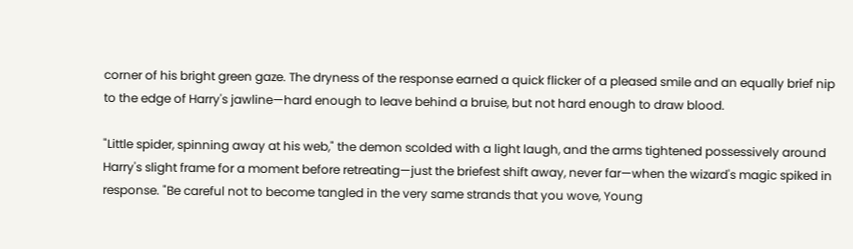corner of his bright green gaze. The dryness of the response earned a quick flicker of a pleased smile and an equally brief nip to the edge of Harry's jawline—hard enough to leave behind a bruise, but not hard enough to draw blood.

"Little spider, spinning away at his web," the demon scolded with a light laugh, and the arms tightened possessively around Harry's slight frame for a moment before retreating—just the briefest shift away, never far—when the wizard's magic spiked in response. "Be careful not to become tangled in the very same strands that you wove, Young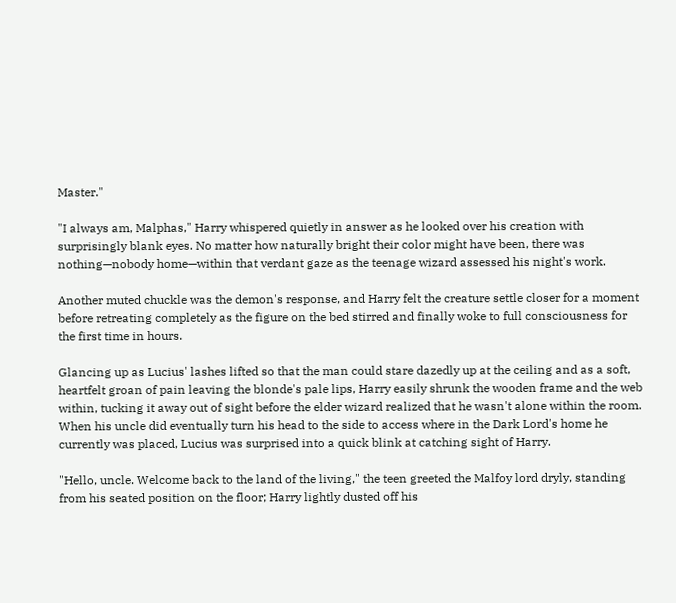Master."

"I always am, Malphas," Harry whispered quietly in answer as he looked over his creation with surprisingly blank eyes. No matter how naturally bright their color might have been, there was nothing—nobody home—within that verdant gaze as the teenage wizard assessed his night's work.

Another muted chuckle was the demon's response, and Harry felt the creature settle closer for a moment before retreating completely as the figure on the bed stirred and finally woke to full consciousness for the first time in hours.

Glancing up as Lucius' lashes lifted so that the man could stare dazedly up at the ceiling and as a soft, heartfelt groan of pain leaving the blonde's pale lips, Harry easily shrunk the wooden frame and the web within, tucking it away out of sight before the elder wizard realized that he wasn't alone within the room. When his uncle did eventually turn his head to the side to access where in the Dark Lord's home he currently was placed, Lucius was surprised into a quick blink at catching sight of Harry.

"Hello, uncle. Welcome back to the land of the living," the teen greeted the Malfoy lord dryly, standing from his seated position on the floor; Harry lightly dusted off his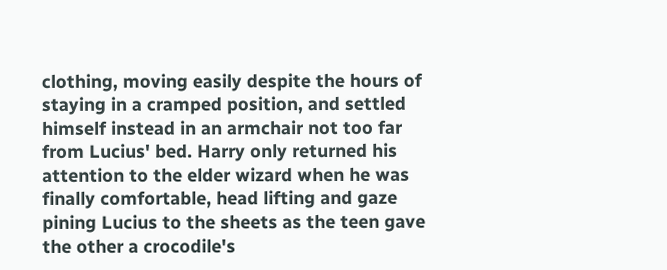clothing, moving easily despite the hours of staying in a cramped position, and settled himself instead in an armchair not too far from Lucius' bed. Harry only returned his attention to the elder wizard when he was finally comfortable, head lifting and gaze pining Lucius to the sheets as the teen gave the other a crocodile's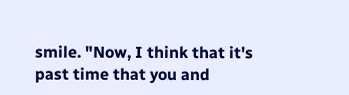smile. "Now, I think that it's past time that you and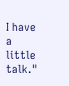I have a little talk."